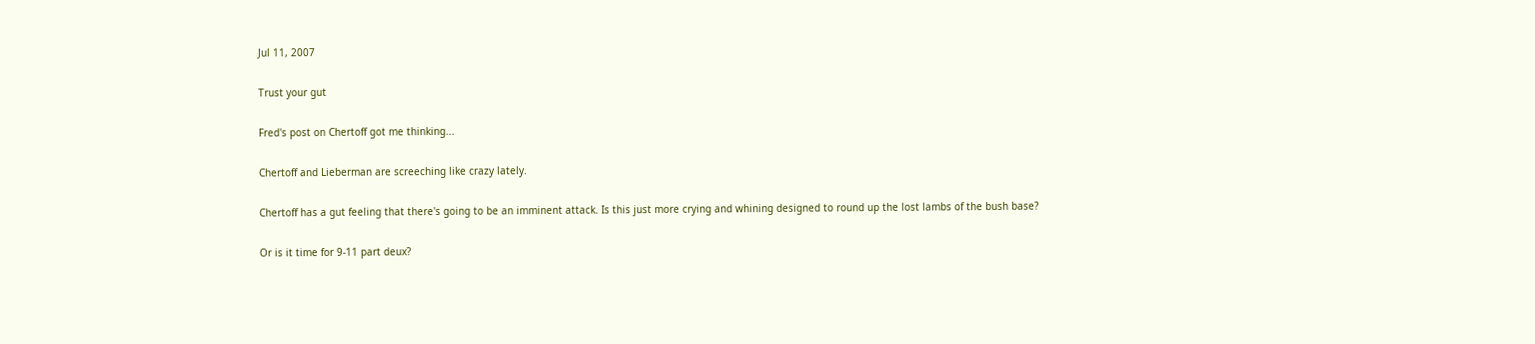Jul 11, 2007

Trust your gut

Fred's post on Chertoff got me thinking...

Chertoff and Lieberman are screeching like crazy lately.

Chertoff has a gut feeling that there's going to be an imminent attack. Is this just more crying and whining designed to round up the lost lambs of the bush base?

Or is it time for 9-11 part deux?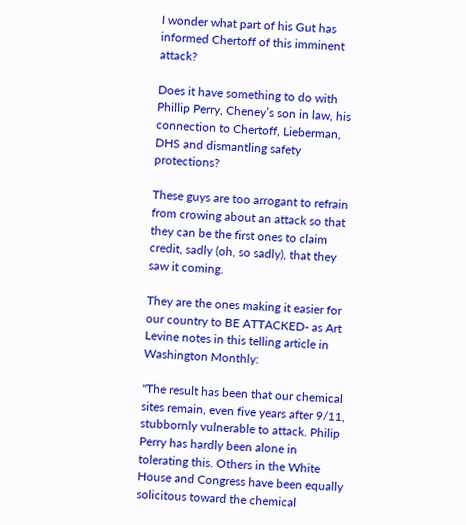I wonder what part of his Gut has informed Chertoff of this imminent attack?

Does it have something to do with Phillip Perry, Cheney’s son in law, his connection to Chertoff, Lieberman, DHS and dismantling safety protections?

These guys are too arrogant to refrain from crowing about an attack so that they can be the first ones to claim credit, sadly (oh, so sadly), that they saw it coming.

They are the ones making it easier for our country to BE ATTACKED- as Art Levine notes in this telling article in Washington Monthly:

"The result has been that our chemical sites remain, even five years after 9/11, stubbornly vulnerable to attack. Philip Perry has hardly been alone in tolerating this. Others in the White House and Congress have been equally solicitous toward the chemical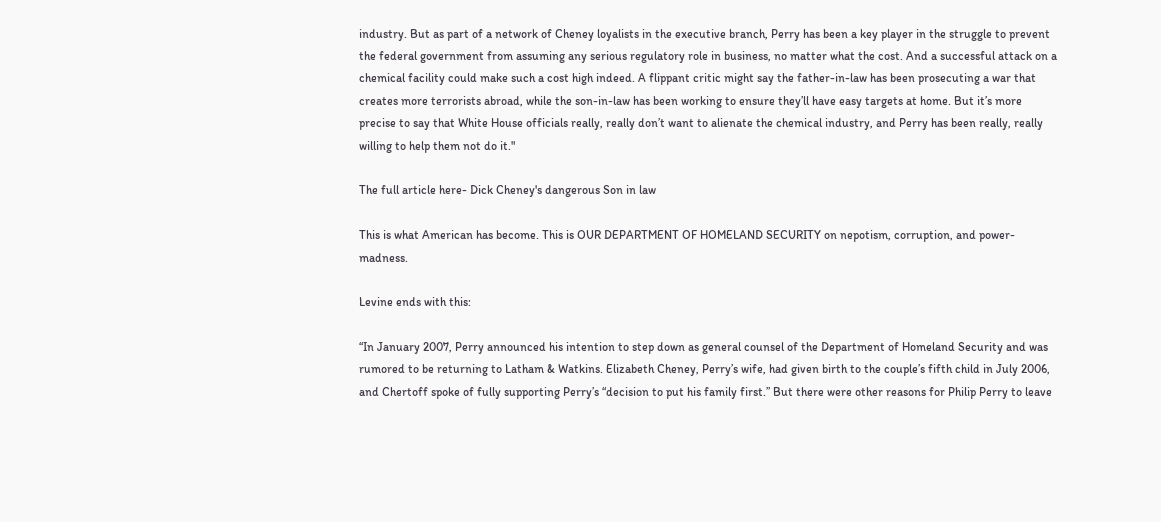industry. But as part of a network of Cheney loyalists in the executive branch, Perry has been a key player in the struggle to prevent the federal government from assuming any serious regulatory role in business, no matter what the cost. And a successful attack on a chemical facility could make such a cost high indeed. A flippant critic might say the father-in-law has been prosecuting a war that creates more terrorists abroad, while the son-in-law has been working to ensure they’ll have easy targets at home. But it’s more precise to say that White House officials really, really don’t want to alienate the chemical industry, and Perry has been really, really willing to help them not do it."

The full article here- Dick Cheney's dangerous Son in law

This is what American has become. This is OUR DEPARTMENT OF HOMELAND SECURITY on nepotism, corruption, and power-madness.

Levine ends with this:

“In January 2007, Perry announced his intention to step down as general counsel of the Department of Homeland Security and was rumored to be returning to Latham & Watkins. Elizabeth Cheney, Perry’s wife, had given birth to the couple’s fifth child in July 2006, and Chertoff spoke of fully supporting Perry’s “decision to put his family first.” But there were other reasons for Philip Perry to leave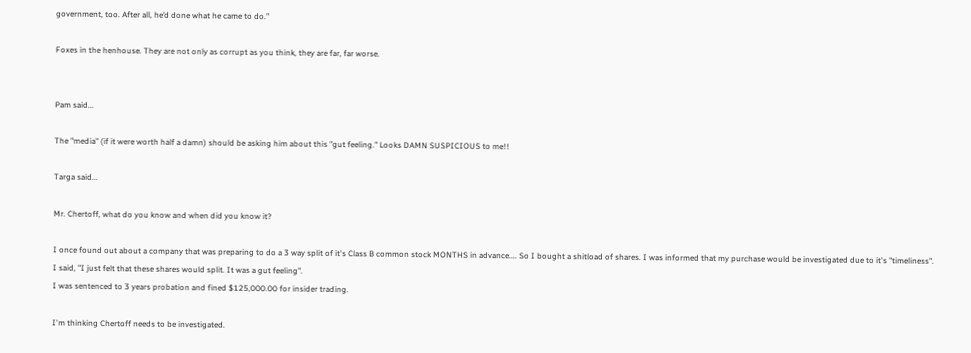government, too. After all, he’d done what he came to do.”

Foxes in the henhouse. They are not only as corrupt as you think, they are far, far worse.


Pam said...

The "media" (if it were worth half a damn) should be asking him about this "gut feeling." Looks DAMN SUSPICIOUS to me!!

Targa said...

Mr. Chertoff, what do you know and when did you know it?

I once found out about a company that was preparing to do a 3 way split of it's Class B common stock MONTHS in advance.... So I bought a shitload of shares. I was informed that my purchase would be investigated due to it's "timeliness".
I said, "I just felt that these shares would split. It was a gut feeling".
I was sentenced to 3 years probation and fined $125,000.00 for insider trading.

I'm thinking Chertoff needs to be investigated.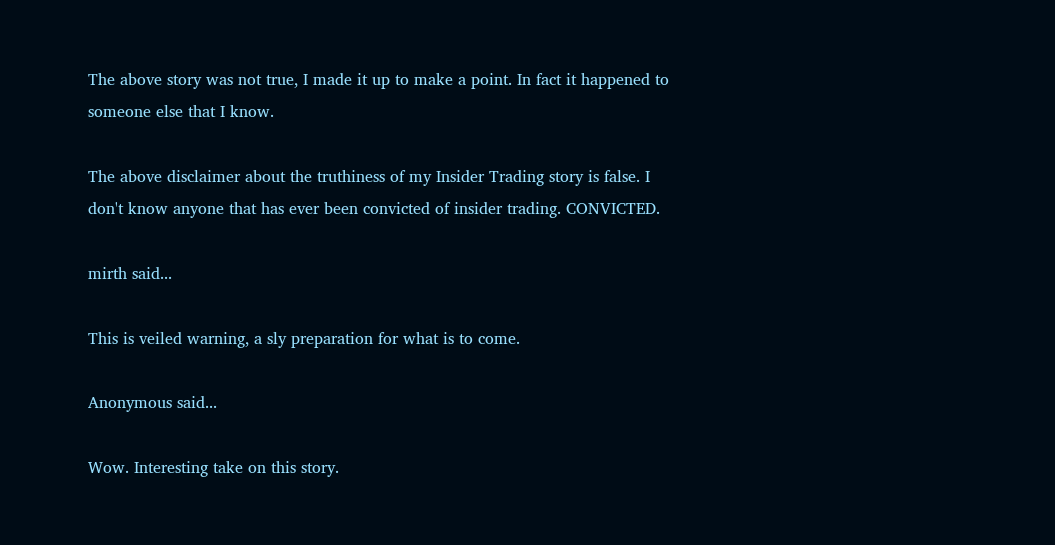The above story was not true, I made it up to make a point. In fact it happened to someone else that I know.

The above disclaimer about the truthiness of my Insider Trading story is false. I don't know anyone that has ever been convicted of insider trading. CONVICTED.

mirth said...

This is veiled warning, a sly preparation for what is to come.

Anonymous said...

Wow. Interesting take on this story.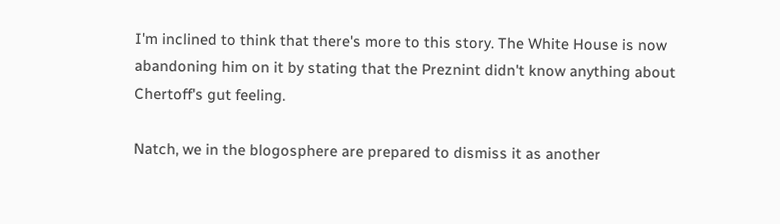I'm inclined to think that there's more to this story. The White House is now abandoning him on it by stating that the Preznint didn't know anything about Chertoff's gut feeling.

Natch, we in the blogosphere are prepared to dismiss it as another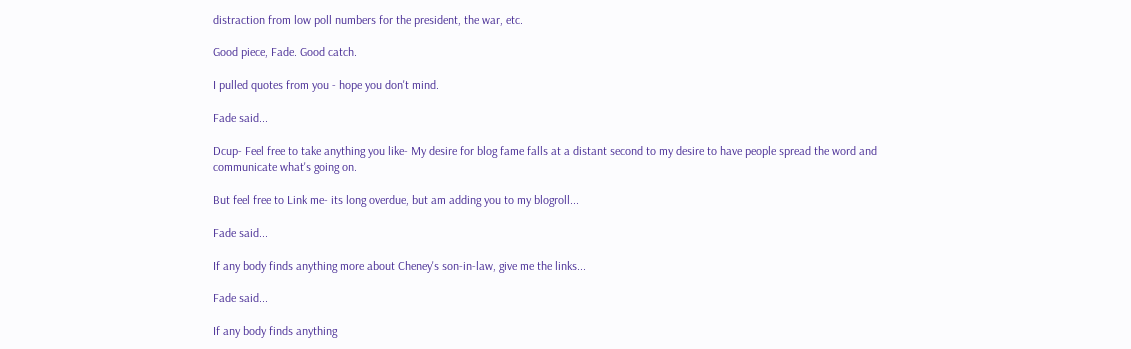distraction from low poll numbers for the president, the war, etc.

Good piece, Fade. Good catch.

I pulled quotes from you - hope you don't mind.

Fade said...

Dcup- Feel free to take anything you like- My desire for blog fame falls at a distant second to my desire to have people spread the word and communicate what's going on.

But feel free to Link me- its long overdue, but am adding you to my blogroll...

Fade said...

If any body finds anything more about Cheney's son-in-law, give me the links...

Fade said...

If any body finds anything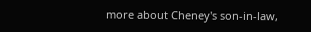more about Cheney's son-in-law,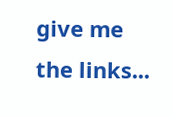give me the links...